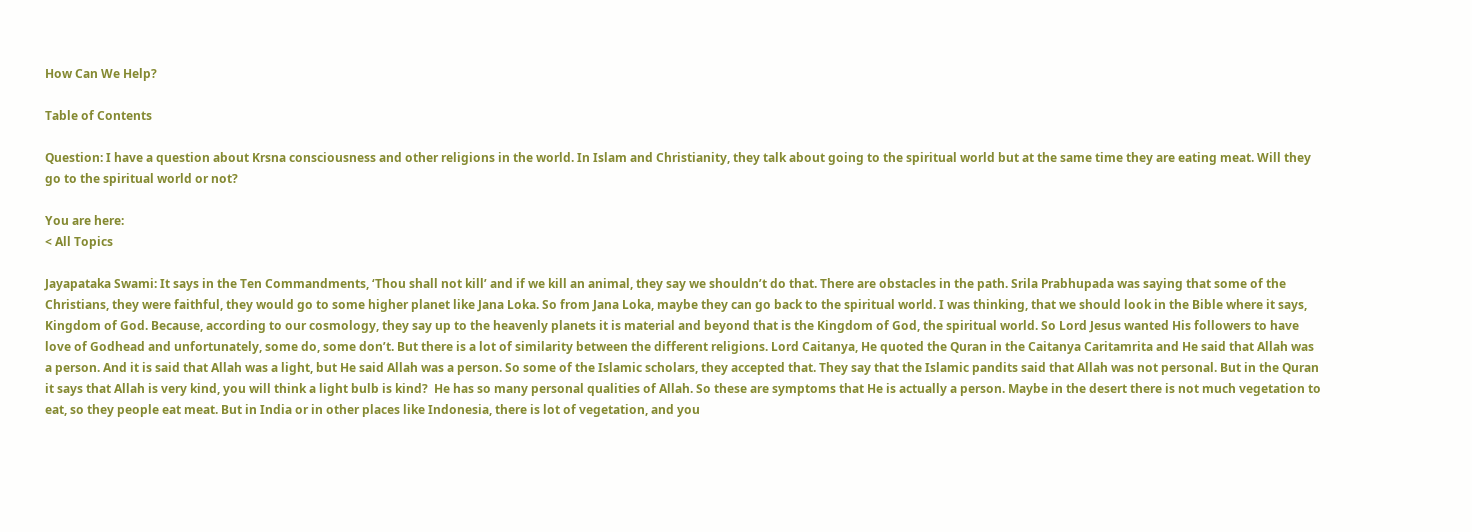How Can We Help?

Table of Contents

Question: I have a question about Krsna consciousness and other religions in the world. In Islam and Christianity, they talk about going to the spiritual world but at the same time they are eating meat. Will they go to the spiritual world or not?

You are here:
< All Topics

Jayapataka Swami: It says in the Ten Commandments, ‘Thou shall not kill’ and if we kill an animal, they say we shouldn’t do that. There are obstacles in the path. Srila Prabhupada was saying that some of the Christians, they were faithful, they would go to some higher planet like Jana Loka. So from Jana Loka, maybe they can go back to the spiritual world. I was thinking, that we should look in the Bible where it says, Kingdom of God. Because, according to our cosmology, they say up to the heavenly planets it is material and beyond that is the Kingdom of God, the spiritual world. So Lord Jesus wanted His followers to have love of Godhead and unfortunately, some do, some don’t. But there is a lot of similarity between the different religions. Lord Caitanya, He quoted the Quran in the Caitanya Caritamrita and He said that Allah was a person. And it is said that Allah was a light, but He said Allah was a person. So some of the Islamic scholars, they accepted that. They say that the Islamic pandits said that Allah was not personal. But in the Quran it says that Allah is very kind, you will think a light bulb is kind?  He has so many personal qualities of Allah. So these are symptoms that He is actually a person. Maybe in the desert there is not much vegetation to eat, so they people eat meat. But in India or in other places like Indonesia, there is lot of vegetation, and you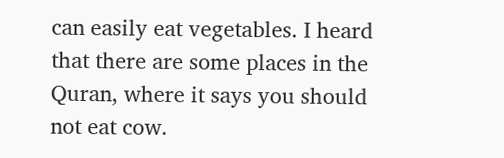can easily eat vegetables. I heard that there are some places in the Quran, where it says you should not eat cow.